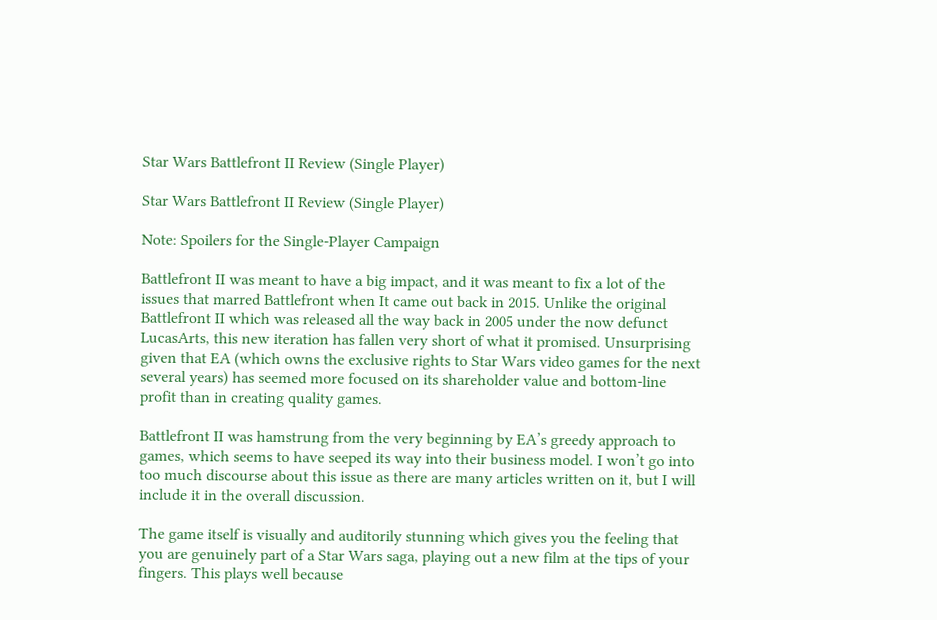Star Wars Battlefront II Review (Single Player)

Star Wars Battlefront II Review (Single Player)

Note: Spoilers for the Single-Player Campaign

Battlefront II was meant to have a big impact, and it was meant to fix a lot of the issues that marred Battlefront when It came out back in 2015. Unlike the original Battlefront II which was released all the way back in 2005 under the now defunct LucasArts, this new iteration has fallen very short of what it promised. Unsurprising given that EA (which owns the exclusive rights to Star Wars video games for the next several years) has seemed more focused on its shareholder value and bottom-line profit than in creating quality games.

Battlefront II was hamstrung from the very beginning by EA’s greedy approach to games, which seems to have seeped its way into their business model. I won’t go into too much discourse about this issue as there are many articles written on it, but I will include it in the overall discussion.

The game itself is visually and auditorily stunning which gives you the feeling that you are genuinely part of a Star Wars saga, playing out a new film at the tips of your fingers. This plays well because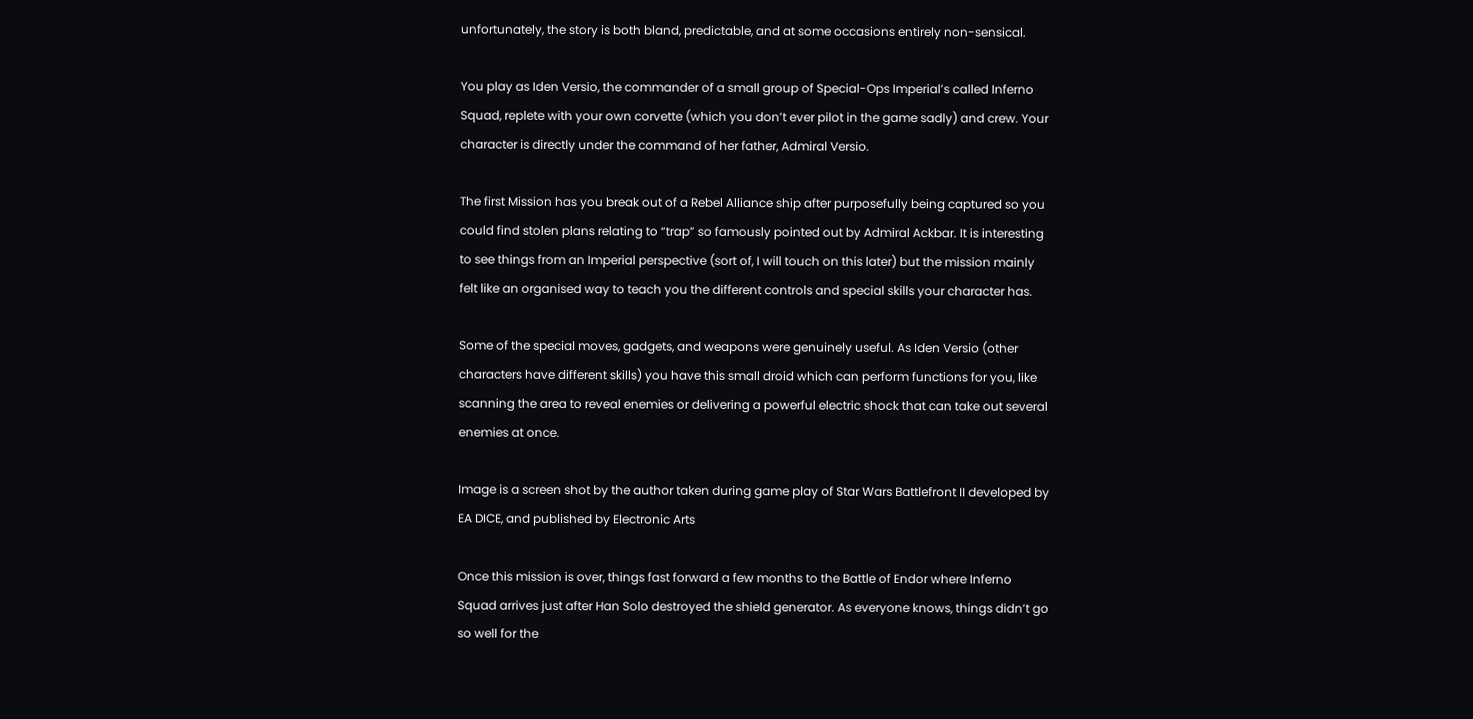unfortunately, the story is both bland, predictable, and at some occasions entirely non-sensical.

You play as Iden Versio, the commander of a small group of Special-Ops Imperial’s called Inferno Squad, replete with your own corvette (which you don’t ever pilot in the game sadly) and crew. Your character is directly under the command of her father, Admiral Versio.

The first Mission has you break out of a Rebel Alliance ship after purposefully being captured so you could find stolen plans relating to “trap” so famously pointed out by Admiral Ackbar. It is interesting to see things from an Imperial perspective (sort of, I will touch on this later) but the mission mainly felt like an organised way to teach you the different controls and special skills your character has.

Some of the special moves, gadgets, and weapons were genuinely useful. As Iden Versio (other characters have different skills) you have this small droid which can perform functions for you, like scanning the area to reveal enemies or delivering a powerful electric shock that can take out several enemies at once.

Image is a screen shot by the author taken during game play of Star Wars Battlefront II developed by EA DICE, and published by Electronic Arts

Once this mission is over, things fast forward a few months to the Battle of Endor where Inferno Squad arrives just after Han Solo destroyed the shield generator. As everyone knows, things didn’t go so well for the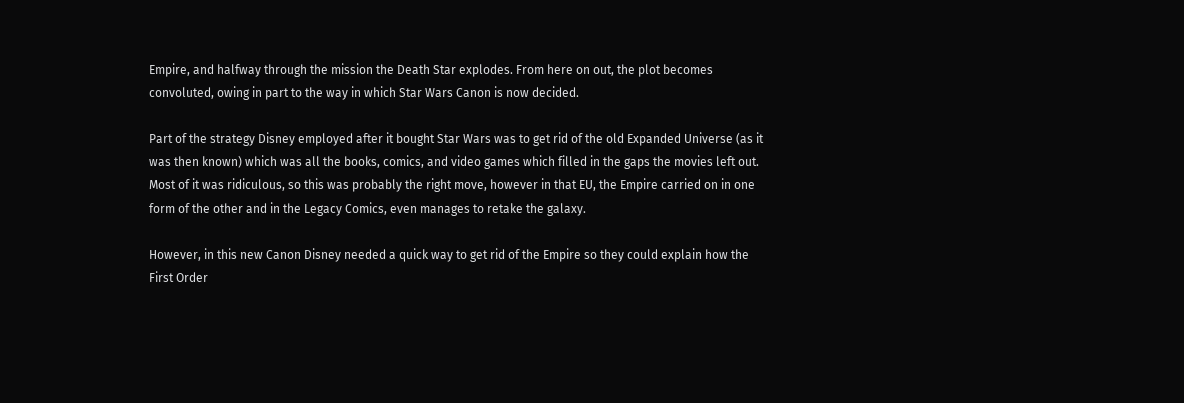Empire, and halfway through the mission the Death Star explodes. From here on out, the plot becomes convoluted, owing in part to the way in which Star Wars Canon is now decided.

Part of the strategy Disney employed after it bought Star Wars was to get rid of the old Expanded Universe (as it was then known) which was all the books, comics, and video games which filled in the gaps the movies left out. Most of it was ridiculous, so this was probably the right move, however in that EU, the Empire carried on in one form of the other and in the Legacy Comics, even manages to retake the galaxy.

However, in this new Canon Disney needed a quick way to get rid of the Empire so they could explain how the First Order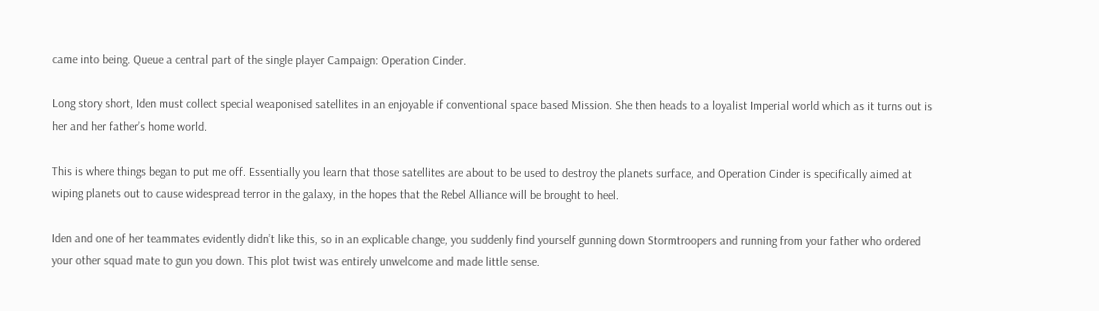came into being. Queue a central part of the single player Campaign: Operation Cinder.

Long story short, Iden must collect special weaponised satellites in an enjoyable if conventional space based Mission. She then heads to a loyalist Imperial world which as it turns out is her and her father’s home world.

This is where things began to put me off. Essentially you learn that those satellites are about to be used to destroy the planets surface, and Operation Cinder is specifically aimed at wiping planets out to cause widespread terror in the galaxy, in the hopes that the Rebel Alliance will be brought to heel.

Iden and one of her teammates evidently didn’t like this, so in an explicable change, you suddenly find yourself gunning down Stormtroopers and running from your father who ordered your other squad mate to gun you down. This plot twist was entirely unwelcome and made little sense.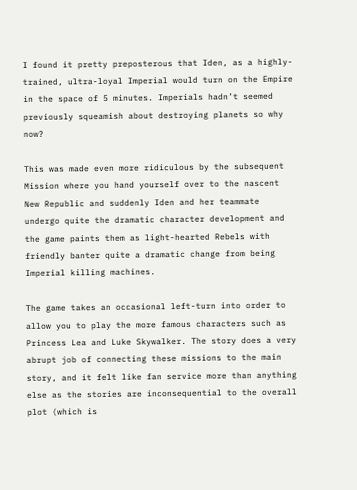I found it pretty preposterous that Iden, as a highly-trained, ultra-loyal Imperial would turn on the Empire in the space of 5 minutes. Imperials hadn’t seemed previously squeamish about destroying planets so why now?

This was made even more ridiculous by the subsequent Mission where you hand yourself over to the nascent New Republic and suddenly Iden and her teammate undergo quite the dramatic character development and the game paints them as light-hearted Rebels with friendly banter quite a dramatic change from being Imperial killing machines.

The game takes an occasional left-turn into order to allow you to play the more famous characters such as Princess Lea and Luke Skywalker. The story does a very abrupt job of connecting these missions to the main story, and it felt like fan service more than anything else as the stories are inconsequential to the overall plot (which is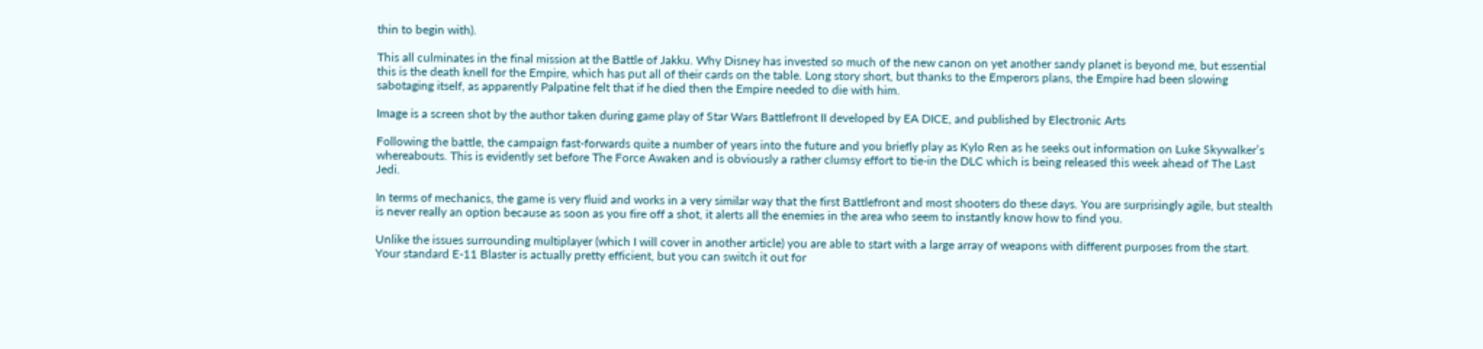thin to begin with).

This all culminates in the final mission at the Battle of Jakku. Why Disney has invested so much of the new canon on yet another sandy planet is beyond me, but essential this is the death knell for the Empire, which has put all of their cards on the table. Long story short, but thanks to the Emperors plans, the Empire had been slowing sabotaging itself, as apparently Palpatine felt that if he died then the Empire needed to die with him.

Image is a screen shot by the author taken during game play of Star Wars Battlefront II developed by EA DICE, and published by Electronic Arts

Following the battle, the campaign fast-forwards quite a number of years into the future and you briefly play as Kylo Ren as he seeks out information on Luke Skywalker’s whereabouts. This is evidently set before The Force Awaken and is obviously a rather clumsy effort to tie-in the DLC which is being released this week ahead of The Last Jedi.

In terms of mechanics, the game is very fluid and works in a very similar way that the first Battlefront and most shooters do these days. You are surprisingly agile, but stealth is never really an option because as soon as you fire off a shot, it alerts all the enemies in the area who seem to instantly know how to find you.

Unlike the issues surrounding multiplayer (which I will cover in another article) you are able to start with a large array of weapons with different purposes from the start. Your standard E-11 Blaster is actually pretty efficient, but you can switch it out for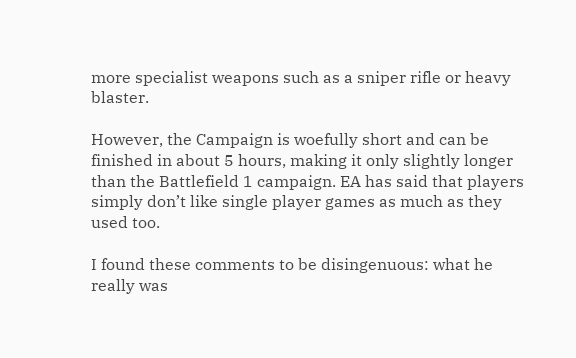more specialist weapons such as a sniper rifle or heavy blaster.

However, the Campaign is woefully short and can be finished in about 5 hours, making it only slightly longer than the Battlefield 1 campaign. EA has said that players simply don’t like single player games as much as they used too.

I found these comments to be disingenuous: what he really was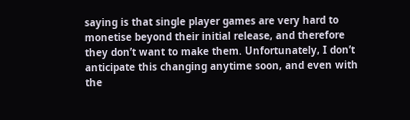saying is that single player games are very hard to monetise beyond their initial release, and therefore they don’t want to make them. Unfortunately, I don’t anticipate this changing anytime soon, and even with the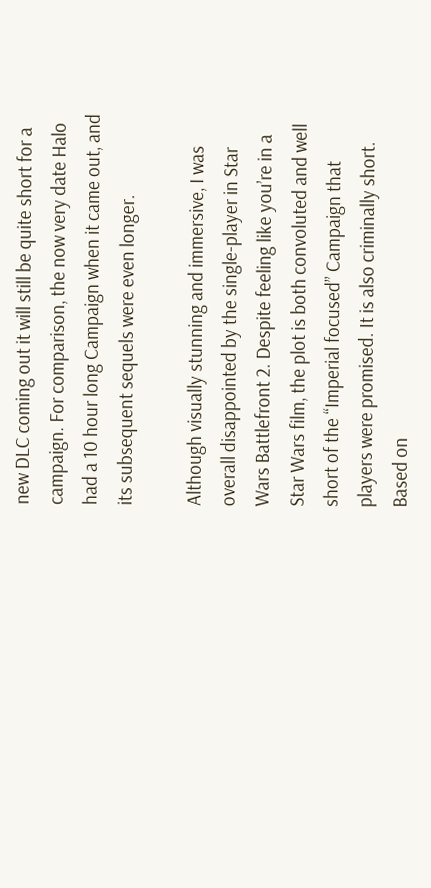new DLC coming out it will still be quite short for a campaign. For comparison, the now very date Halo had a 10 hour long Campaign when it came out, and its subsequent sequels were even longer.

Although visually stunning and immersive, I was overall disappointed by the single-player in Star Wars Battlefront 2. Despite feeling like you’re in a Star Wars film, the plot is both convoluted and well short of the “Imperial focused” Campaign that players were promised. It is also criminally short. Based on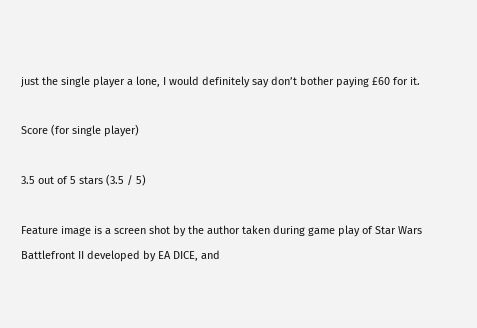just the single player a lone, I would definitely say don’t bother paying £60 for it.

Score (for single player)

3.5 out of 5 stars (3.5 / 5)

Feature image is a screen shot by the author taken during game play of Star Wars Battlefront II developed by EA DICE, and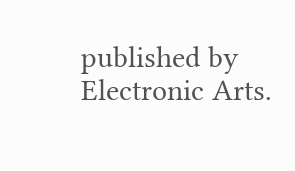published by Electronic Arts.